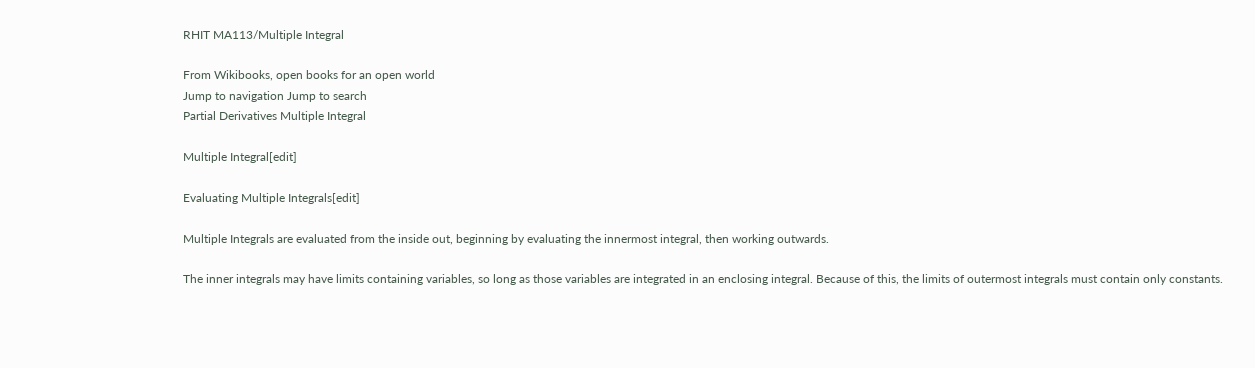RHIT MA113/Multiple Integral

From Wikibooks, open books for an open world
Jump to navigation Jump to search
Partial Derivatives Multiple Integral

Multiple Integral[edit]

Evaluating Multiple Integrals[edit]

Multiple Integrals are evaluated from the inside out, beginning by evaluating the innermost integral, then working outwards.

The inner integrals may have limits containing variables, so long as those variables are integrated in an enclosing integral. Because of this, the limits of outermost integrals must contain only constants.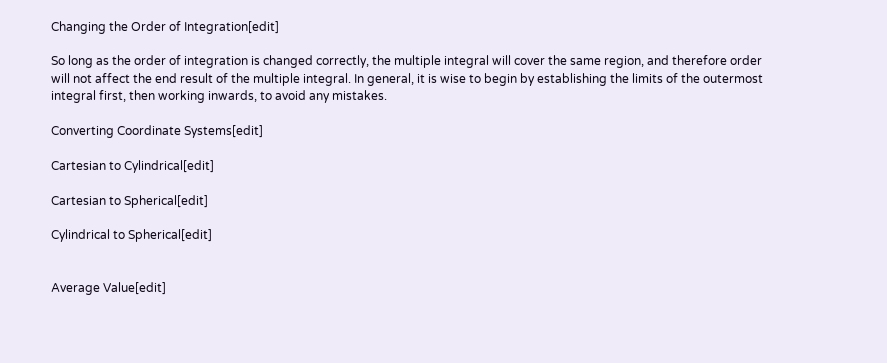Changing the Order of Integration[edit]

So long as the order of integration is changed correctly, the multiple integral will cover the same region, and therefore order will not affect the end result of the multiple integral. In general, it is wise to begin by establishing the limits of the outermost integral first, then working inwards, to avoid any mistakes.

Converting Coordinate Systems[edit]

Cartesian to Cylindrical[edit]

Cartesian to Spherical[edit]

Cylindrical to Spherical[edit]


Average Value[edit]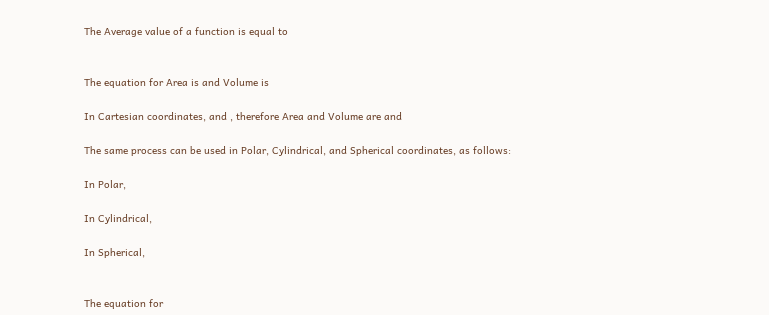The Average value of a function is equal to


The equation for Area is and Volume is

In Cartesian coordinates, and , therefore Area and Volume are and

The same process can be used in Polar, Cylindrical, and Spherical coordinates, as follows:

In Polar,

In Cylindrical,

In Spherical,


The equation for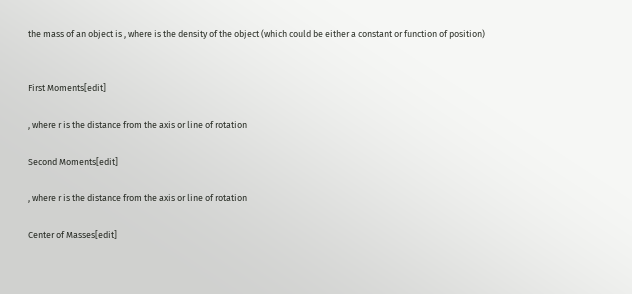the mass of an object is , where is the density of the object (which could be either a constant or function of position)


First Moments[edit]

, where r is the distance from the axis or line of rotation

Second Moments[edit]

, where r is the distance from the axis or line of rotation

Center of Masses[edit]